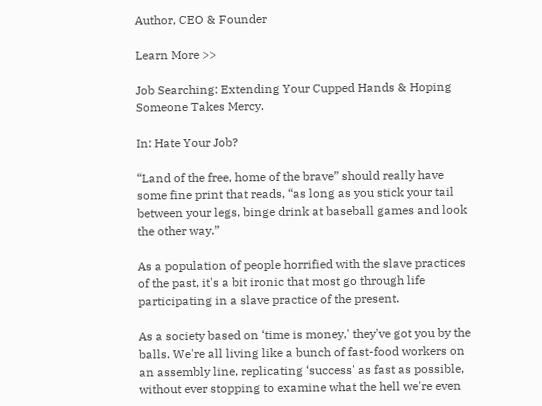Author, CEO & Founder

Learn More >>

Job Searching: Extending Your Cupped Hands & Hoping Someone Takes Mercy.

In: Hate Your Job?

“Land of the free, home of the brave” should really have some fine print that reads, “as long as you stick your tail between your legs, binge drink at baseball games and look the other way.”

As a population of people horrified with the slave practices of the past, it's a bit ironic that most go through life participating in a slave practice of the present.

As a society based on ‘time is money,' they've got you by the balls. We're all living like a bunch of fast-food workers on an assembly line, replicating ‘success' as fast as possible, without ever stopping to examine what the hell we're even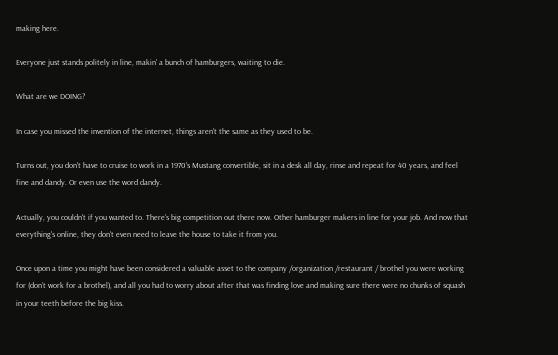making here.

Everyone just stands politely in line, makin' a bunch of hamburgers, waiting to die.

What are we DOING?

In case you missed the invention of the internet, things aren't the same as they used to be.

Turns out, you don't have to cruise to work in a 1970's Mustang convertible, sit in a desk all day, rinse and repeat for 40 years, and feel fine and dandy. Or even use the word dandy.

Actually, you couldn't if you wanted to. There's big competition out there now. Other hamburger makers in line for your job. And now that everything's online, they don't even need to leave the house to take it from you.

Once upon a time you might have been considered a valuable asset to the company /organization /restaurant / brothel you were working for (don’t work for a brothel), and all you had to worry about after that was finding love and making sure there were no chunks of squash in your teeth before the big kiss.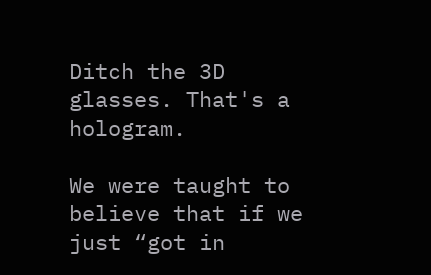Ditch the 3D glasses. That's a hologram.

We were taught to believe that if we just “got in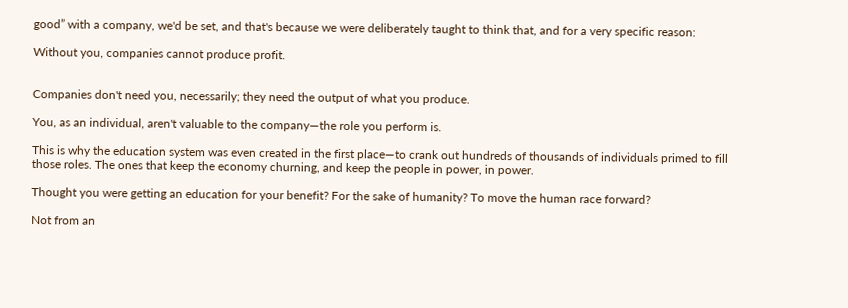good” with a company, we'd be set, and that's because we were deliberately taught to think that, and for a very specific reason:

Without you, companies cannot produce profit.


Companies don't need you, necessarily; they need the output of what you produce.

You, as an individual, aren't valuable to the company—the role you perform is.

This is why the education system was even created in the first place—to crank out hundreds of thousands of individuals primed to fill those roles. The ones that keep the economy churning, and keep the people in power, in power.

Thought you were getting an education for your benefit? For the sake of humanity? To move the human race forward?

Not from an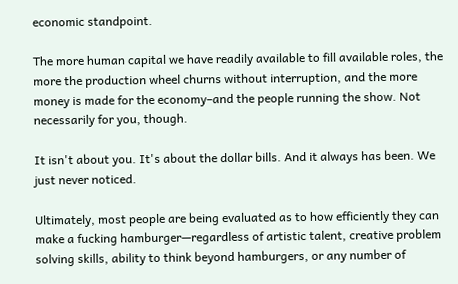economic standpoint.

The more human capital we have readily available to fill available roles, the more the production wheel churns without interruption, and the more money is made for the economy–and the people running the show. Not necessarily for you, though.

It isn't about you. It's about the dollar bills. And it always has been. We just never noticed.

Ultimately, most people are being evaluated as to how efficiently they can make a fucking hamburger—regardless of artistic talent, creative problem solving skills, ability to think beyond hamburgers, or any number of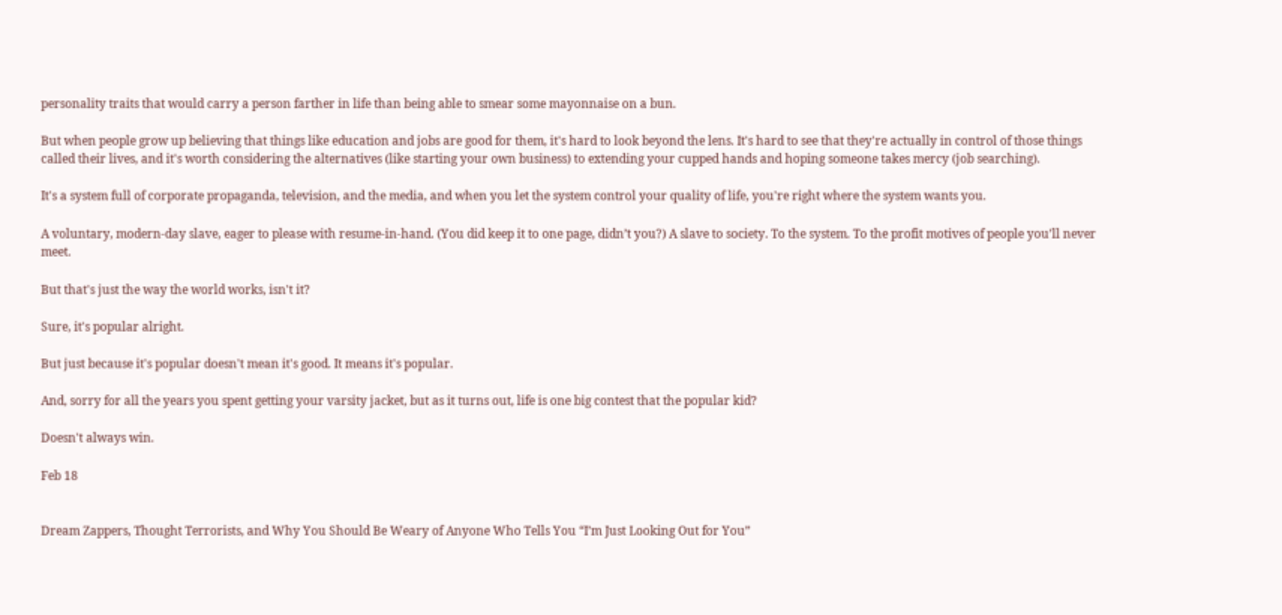personality traits that would carry a person farther in life than being able to smear some mayonnaise on a bun.

But when people grow up believing that things like education and jobs are good for them, it's hard to look beyond the lens. It's hard to see that they're actually in control of those things called their lives, and it's worth considering the alternatives (like starting your own business) to extending your cupped hands and hoping someone takes mercy (job searching).

It's a system full of corporate propaganda, television, and the media, and when you let the system control your quality of life, you're right where the system wants you.

A voluntary, modern-day slave, eager to please with resume-in-hand. (You did keep it to one page, didn’t you?) A slave to society. To the system. To the profit motives of people you’ll never meet.

But that's just the way the world works, isn't it?

Sure, it's popular alright.

But just because it's popular doesn't mean it's good. It means it's popular.

And, sorry for all the years you spent getting your varsity jacket, but as it turns out, life is one big contest that the popular kid?

Doesn't always win.

Feb 18


Dream Zappers, Thought Terrorists, and Why You Should Be Weary of Anyone Who Tells You “I’m Just Looking Out for You”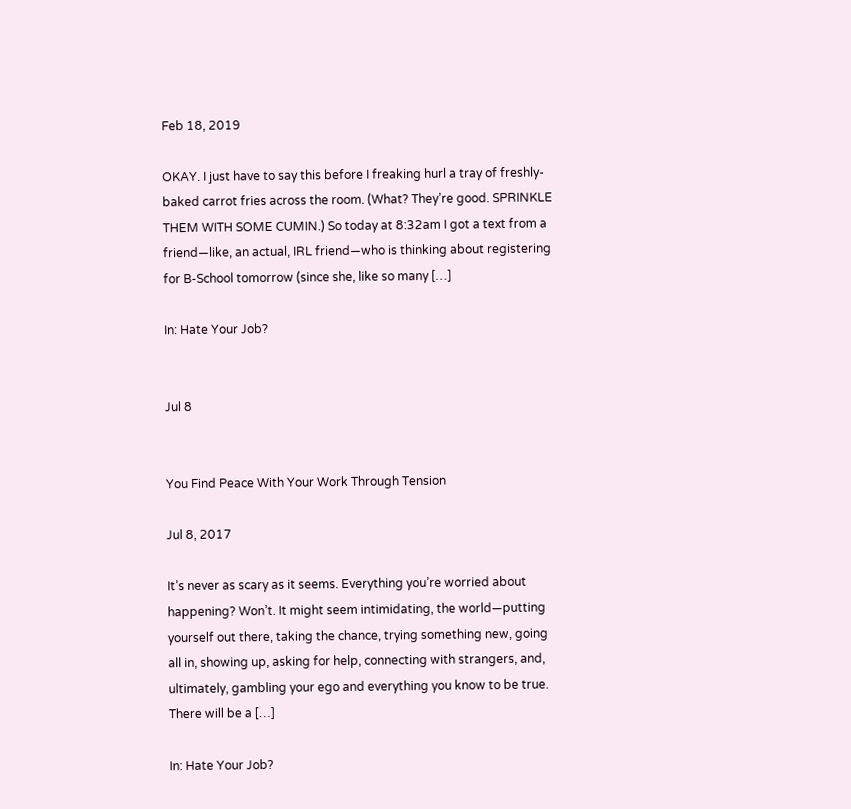Feb 18, 2019

OKAY. I just have to say this before I freaking hurl a tray of freshly-baked carrot fries across the room. (What? They’re good. SPRINKLE THEM WITH SOME CUMIN.) So today at 8:32am I got a text from a friend—like, an actual, IRL friend—who is thinking about registering for B-School tomorrow (since she, like so many […]

In: Hate Your Job?


Jul 8


You Find Peace With Your Work Through Tension

Jul 8, 2017

It’s never as scary as it seems. Everything you’re worried about happening? Won’t. It might seem intimidating, the world—putting yourself out there, taking the chance, trying something new, going all in, showing up, asking for help, connecting with strangers, and, ultimately, gambling your ego and everything you know to be true. There will be a […]

In: Hate Your Job?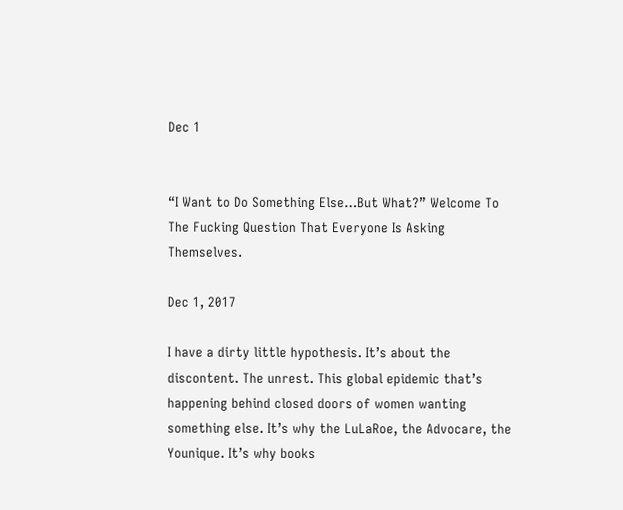Dec 1


“I Want to Do Something Else…But What?” Welcome To The Fucking Question That Everyone Is Asking Themselves.

Dec 1, 2017

I have a dirty little hypothesis. It’s about the discontent. The unrest. This global epidemic that’s happening behind closed doors of women wanting something else. It’s why the LuLaRoe, the Advocare, the Younique. It’s why books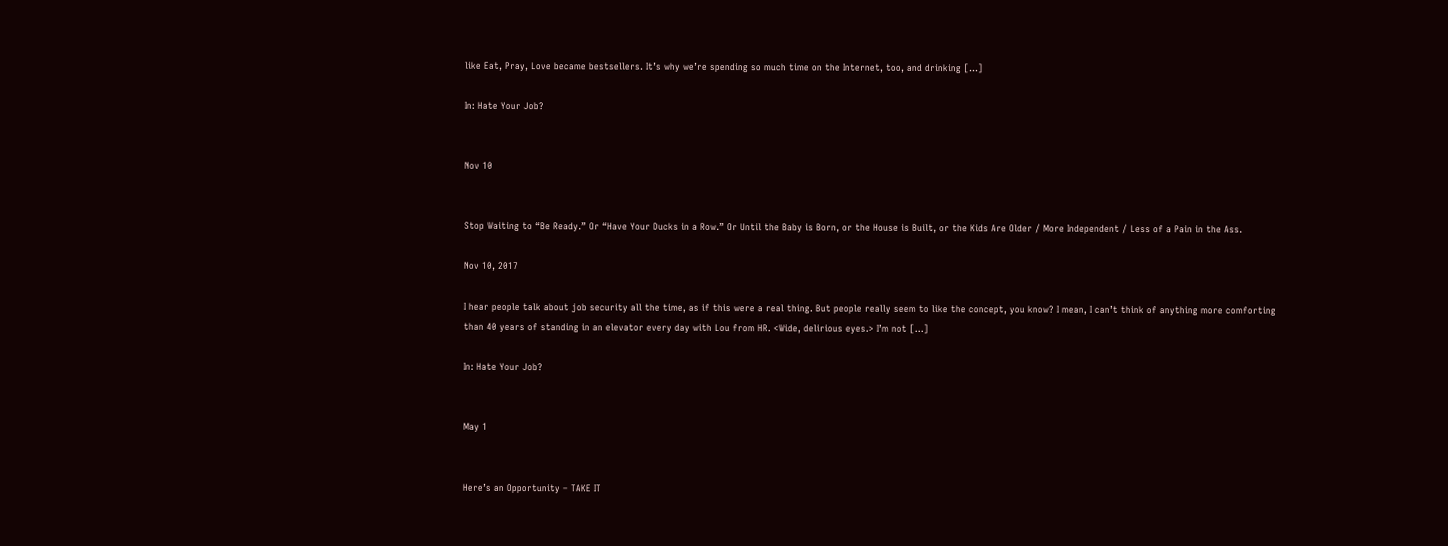like Eat, Pray, Love became bestsellers. It’s why we’re spending so much time on the Internet, too, and drinking […]

In: Hate Your Job?


Nov 10


Stop Waiting to “Be Ready.” Or “Have Your Ducks in a Row.” Or Until the Baby is Born, or the House is Built, or the Kids Are Older / More Independent / Less of a Pain in the Ass.

Nov 10, 2017

I hear people talk about job security all the time, as if this were a real thing. But people really seem to like the concept, you know? I mean, I can’t think of anything more comforting than 40 years of standing in an elevator every day with Lou from HR. <Wide, delirious eyes.> I’m not […]

In: Hate Your Job?


May 1


Here’s an Opportunity – TAKE IT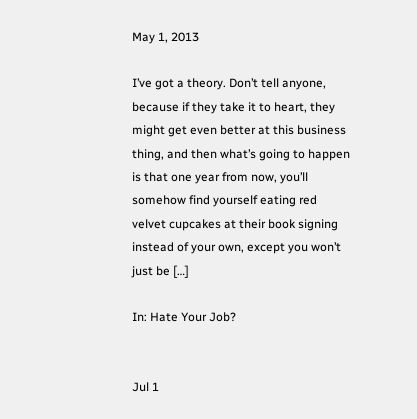May 1, 2013

I’ve got a theory. Don’t tell anyone, because if they take it to heart, they might get even better at this business thing, and then what’s going to happen is that one year from now, you’ll somehow find yourself eating red velvet cupcakes at their book signing instead of your own, except you won’t just be […]

In: Hate Your Job?


Jul 1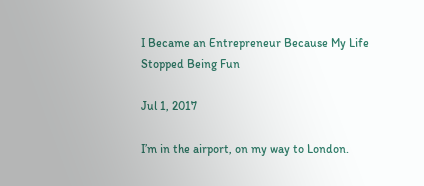I Became an Entrepreneur Because My Life Stopped Being Fun

Jul 1, 2017

I’m in the airport, on my way to London.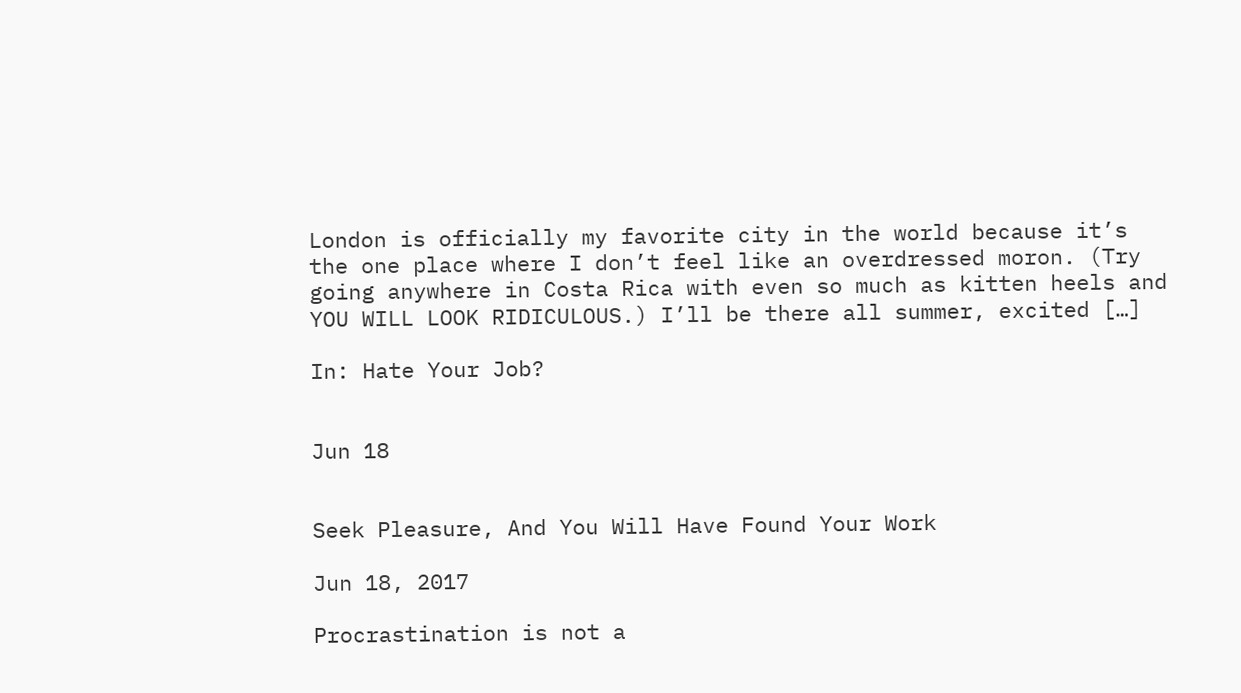London is officially my favorite city in the world because it’s the one place where I don’t feel like an overdressed moron. (Try going anywhere in Costa Rica with even so much as kitten heels and YOU WILL LOOK RIDICULOUS.) I’ll be there all summer, excited […]

In: Hate Your Job?


Jun 18


Seek Pleasure, And You Will Have Found Your Work

Jun 18, 2017

Procrastination is not a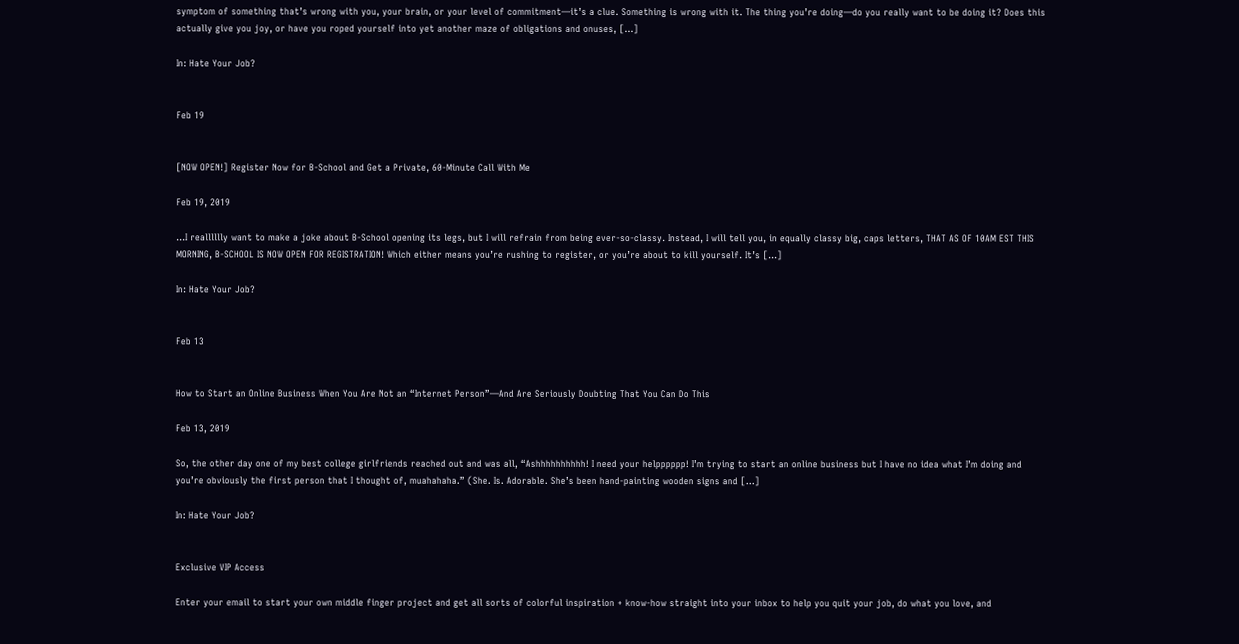symptom of something that’s wrong with you, your brain, or your level of commitment—it’s a clue. Something is wrong with it. The thing you’re doing—do you really want to be doing it? Does this actually give you joy, or have you roped yourself into yet another maze of obligations and onuses, […]

In: Hate Your Job?


Feb 19


[NOW OPEN!] Register Now for B-School and Get a Private, 60-Minute Call With Me

Feb 19, 2019

…I realllllly want to make a joke about B-School opening its legs, but I will refrain from being ever-so-classy. Instead, I will tell you, in equally classy big, caps letters, THAT AS OF 10AM EST THIS MORNING, B-SCHOOL IS NOW OPEN FOR REGISTRATION! Which either means you’re rushing to register, or you’re about to kill yourself. It’s […]

In: Hate Your Job?


Feb 13


How to Start an Online Business When You Are Not an “Internet Person”—And Are Seriously Doubting That You Can Do This

Feb 13, 2019

So, the other day one of my best college girlfriends reached out and was all, “Ashhhhhhhhhh! I need your helpppppp! I’m trying to start an online business but I have no idea what I’m doing and you’re obviously the first person that I thought of, muahahaha.” (She. Is. Adorable. She’s been hand-painting wooden signs and […]

In: Hate Your Job?


Exclusive VIP Access

Enter your email to start your own middle finger project and get all sorts of colorful inspiration + know-how straight into your inbox to help you quit your job, do what you love, and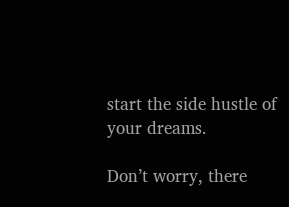start the side hustle of your dreams.

Don’t worry, there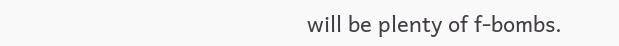will be plenty of f-bombs.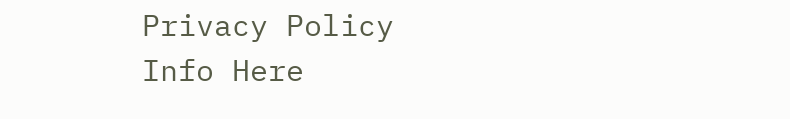Privacy Policy Info Here